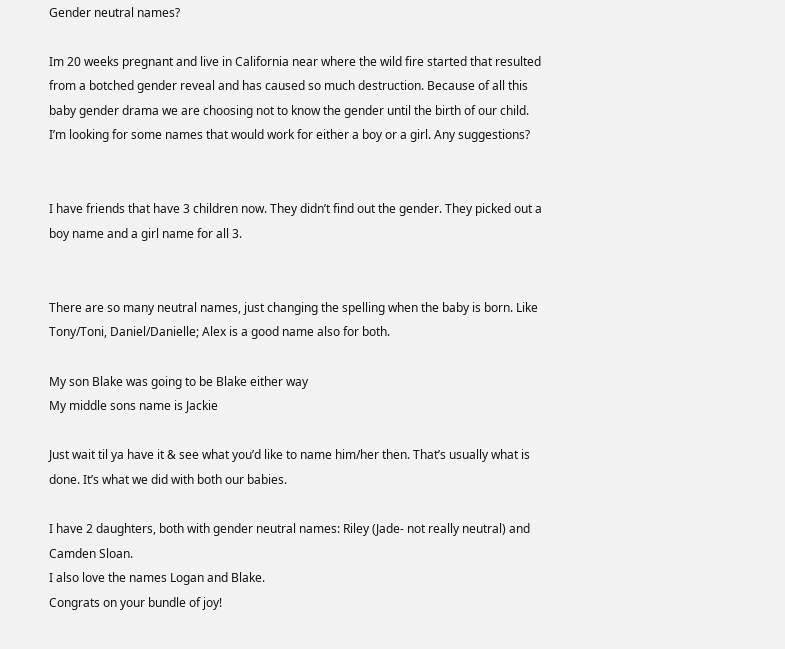Gender neutral names?

Im 20 weeks pregnant and live in California near where the wild fire started that resulted from a botched gender reveal and has caused so much destruction. Because of all this baby gender drama we are choosing not to know the gender until the birth of our child. I’m looking for some names that would work for either a boy or a girl. Any suggestions?


I have friends that have 3 children now. They didn’t find out the gender. They picked out a boy name and a girl name for all 3.


There are so many neutral names, just changing the spelling when the baby is born. Like Tony/Toni, Daniel/Danielle; Alex is a good name also for both.

My son Blake was going to be Blake either way
My middle sons name is Jackie

Just wait til ya have it & see what you’d like to name him/her then. That’s usually what is done. It’s what we did with both our babies.

I have 2 daughters, both with gender neutral names: Riley (Jade- not really neutral) and Camden Sloan.
I also love the names Logan and Blake.
Congrats on your bundle of joy!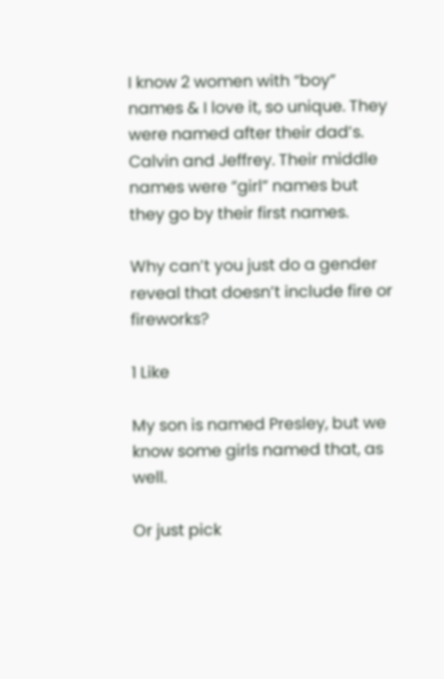I know 2 women with “boy” names & I love it, so unique. They were named after their dad’s. Calvin and Jeffrey. Their middle names were “girl” names but they go by their first names.

Why can’t you just do a gender reveal that doesn’t include fire or fireworks?

1 Like

My son is named Presley, but we know some girls named that, as well.

Or just pick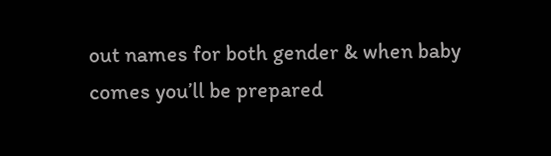out names for both gender & when baby comes you’ll be prepared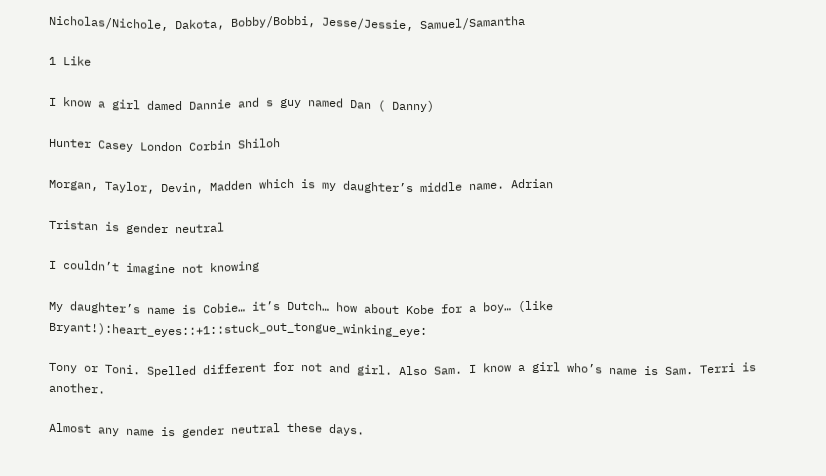Nicholas/Nichole, Dakota, Bobby/Bobbi, Jesse/Jessie, Samuel/Samantha

1 Like

I know a girl damed Dannie and s guy named Dan ( Danny)

Hunter Casey London Corbin Shiloh

Morgan, Taylor, Devin, Madden which is my daughter’s middle name. Adrian

Tristan is gender neutral

I couldn’t imagine not knowing

My daughter’s name is Cobie… it’s Dutch… how about Kobe for a boy… (like Bryant!):heart_eyes::+1::stuck_out_tongue_winking_eye:

Tony or Toni. Spelled different for not and girl. Also Sam. I know a girl who’s name is Sam. Terri is another.

Almost any name is gender neutral these days.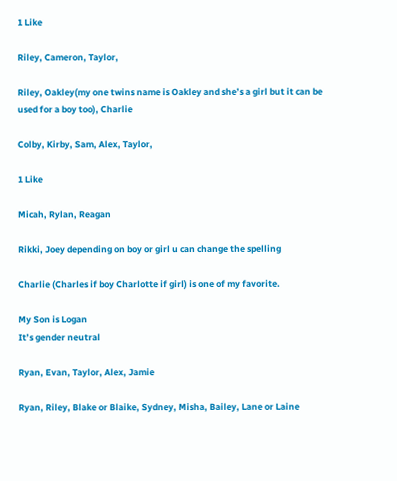1 Like

Riley, Cameron, Taylor,

Riley, Oakley(my one twins name is Oakley and she’s a girl but it can be used for a boy too), Charlie

Colby, Kirby, Sam, Alex, Taylor,

1 Like

Micah, Rylan, Reagan

Rikki, Joey depending on boy or girl u can change the spelling

Charlie (Charles if boy Charlotte if girl) is one of my favorite.

My Son is Logan
It’s gender neutral

Ryan, Evan, Taylor, Alex, Jamie

Ryan, Riley, Blake or Blaike, Sydney, Misha, Bailey, Lane or Laine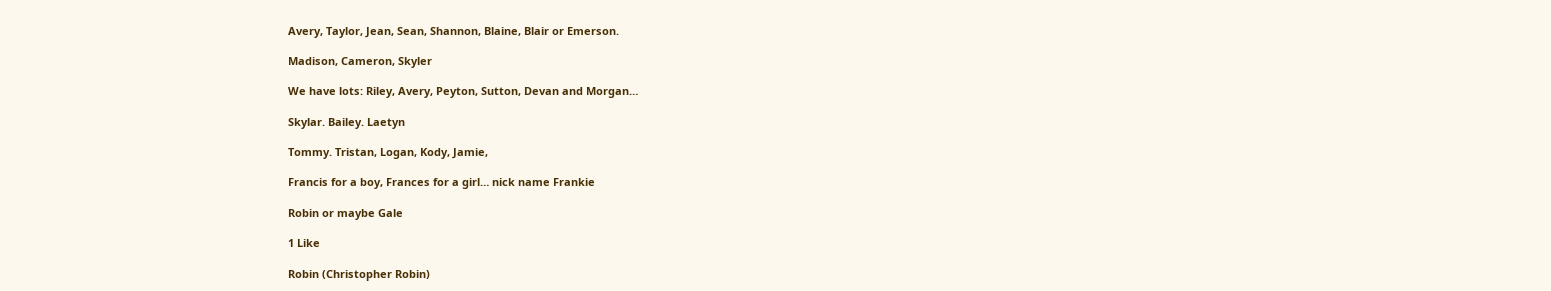Avery, Taylor, Jean, Sean, Shannon, Blaine, Blair or Emerson.

Madison, Cameron, Skyler

We have lots: Riley, Avery, Peyton, Sutton, Devan and Morgan…

Skylar. Bailey. Laetyn

Tommy. Tristan, Logan, Kody, Jamie,

Francis for a boy, Frances for a girl… nick name Frankie

Robin or maybe Gale

1 Like

Robin (Christopher Robin)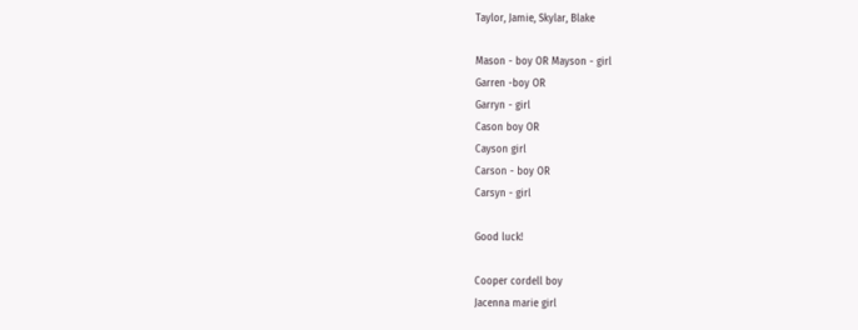Taylor, Jamie, Skylar, Blake

Mason - boy OR Mayson - girl
Garren -boy OR
Garryn - girl
Cason boy OR
Cayson girl
Carson - boy OR
Carsyn - girl

Good luck!

Cooper cordell boy
Jacenna marie girl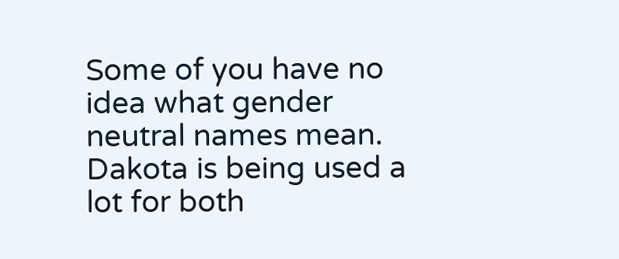Some of you have no idea what gender neutral names mean. Dakota is being used a lot for both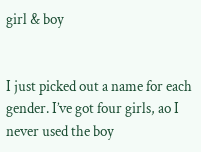girl & boy


I just picked out a name for each gender. I’ve got four girls, ao I never used the boy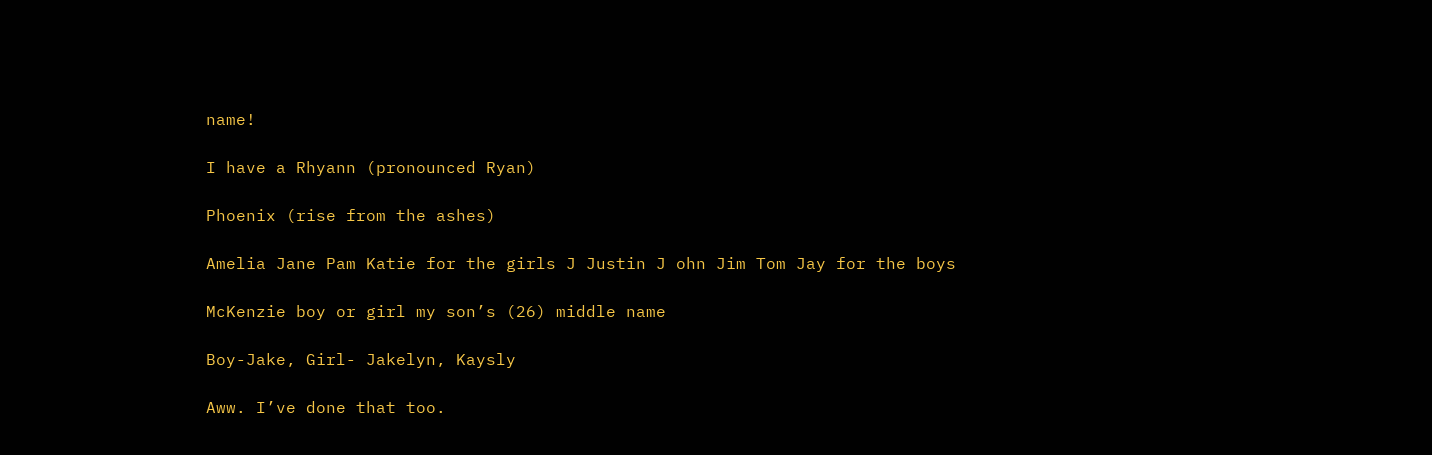name!

I have a Rhyann (pronounced Ryan)

Phoenix (rise from the ashes)

Amelia Jane Pam Katie for the girls J Justin J ohn Jim Tom Jay for the boys

McKenzie boy or girl my son’s (26) middle name

Boy-Jake, Girl- Jakelyn, Kaysly

Aww. I’ve done that too.